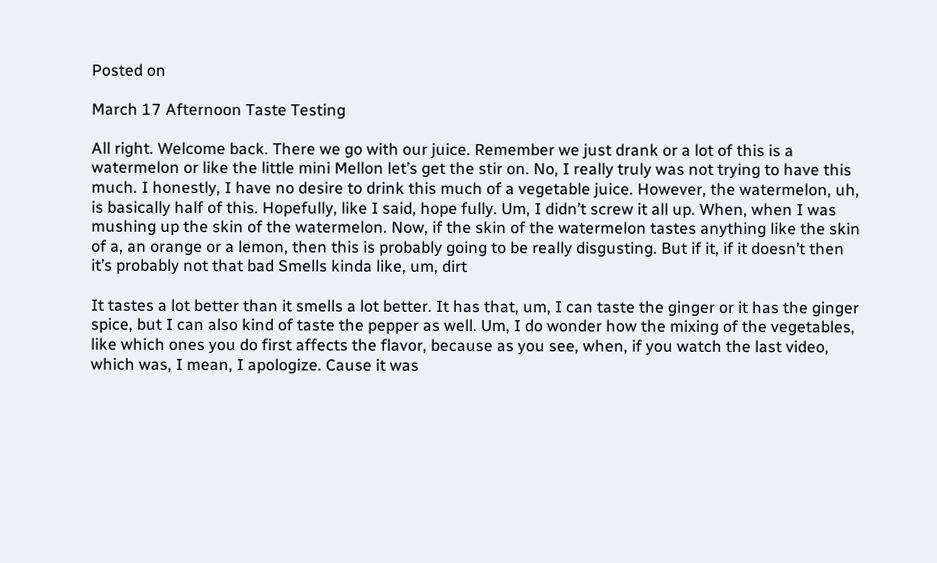Posted on

March 17 Afternoon Taste Testing

All right. Welcome back. There we go with our juice. Remember we just drank or a lot of this is a watermelon or like the little mini Mellon let’s get the stir on. No, I really truly was not trying to have this much. I honestly, I have no desire to drink this much of a vegetable juice. However, the watermelon, uh, is basically half of this. Hopefully, like I said, hope fully. Um, I didn’t screw it all up. When, when I was mushing up the skin of the watermelon. Now, if the skin of the watermelon tastes anything like the skin of a, an orange or a lemon, then this is probably going to be really disgusting. But if it, if it doesn’t then it’s probably not that bad Smells kinda like, um, dirt

It tastes a lot better than it smells a lot better. It has that, um, I can taste the ginger or it has the ginger spice, but I can also kind of taste the pepper as well. Um, I do wonder how the mixing of the vegetables, like which ones you do first affects the flavor, because as you see, when, if you watch the last video, which was, I mean, I apologize. Cause it was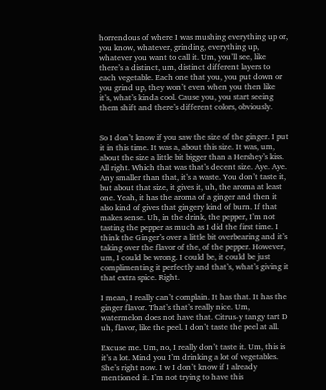horrendous of where I was mushing everything up or, you know, whatever, grinding, everything up, whatever you want to call it. Um, you’ll see, like there’s a distinct, um, distinct different layers to each vegetable. Each one that you, you put down or you grind up, they won’t even when you then like it’s, what’s kinda cool. Cause you, you start seeing them shift and there’s different colors, obviously.


So I don’t know if you saw the size of the ginger. I put it in this time. It was a, about this size. It was, um, about the size a little bit bigger than a Hershey’s kiss. All right. Which that was that’s decent size. Aye. Aye. Any smaller than that, it’s a waste. You don’t taste it, but about that size, it gives it, uh, the aroma at least one. Yeah, it has the aroma of a ginger and then it also kind of gives that gingery kind of burn. If that makes sense. Uh, in the drink, the pepper, I’m not tasting the pepper as much as I did the first time. I think the Ginger’s over a little bit overbearing and it’s taking over the flavor of the, of the pepper. However, um, I could be wrong. I could be, it could be just complimenting it perfectly and that’s, what’s giving it that extra spice. Right.

I mean, I really can’t complain. It has that. It has the ginger flavor. That’s that’s really nice. Um, watermelon does not have that. Citrus-y tangy tart D uh, flavor, like the peel. I don’t taste the peel at all.

Excuse me. Um, no, I really don’t taste it. Um, this is it’s a lot. Mind you I’m drinking a lot of vegetables. She’s right now. I w I don’t know if I already mentioned it. I’m not trying to have this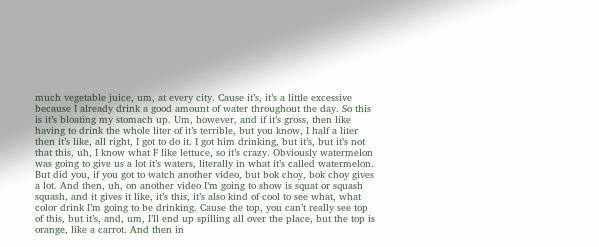much vegetable juice, um, at every city. Cause it’s, it’s a little excessive because I already drink a good amount of water throughout the day. So this is it’s bloating my stomach up. Um, however, and if it’s gross, then like having to drink the whole liter of it’s terrible, but you know, I half a liter then it’s like, all right, I got to do it. I got him drinking, but it’s, but it’s not that this, uh, I know what F like lettuce, so it’s crazy. Obviously watermelon was going to give us a lot it’s waters, literally in what it’s called watermelon. But did you, if you got to watch another video, but bok choy, bok choy gives a lot. And then, uh, on another video I’m going to show is squat or squash squash, and it gives it like, it’s this, it’s also kind of cool to see what, what color drink I’m going to be drinking. Cause the top, you can’t really see top of this, but it’s, and, um, I’ll end up spilling all over the place, but the top is orange, like a carrot. And then in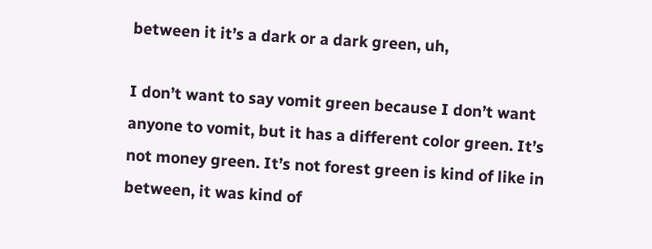between it it’s a dark or a dark green, uh,

I don’t want to say vomit green because I don’t want anyone to vomit, but it has a different color green. It’s not money green. It’s not forest green is kind of like in between, it was kind of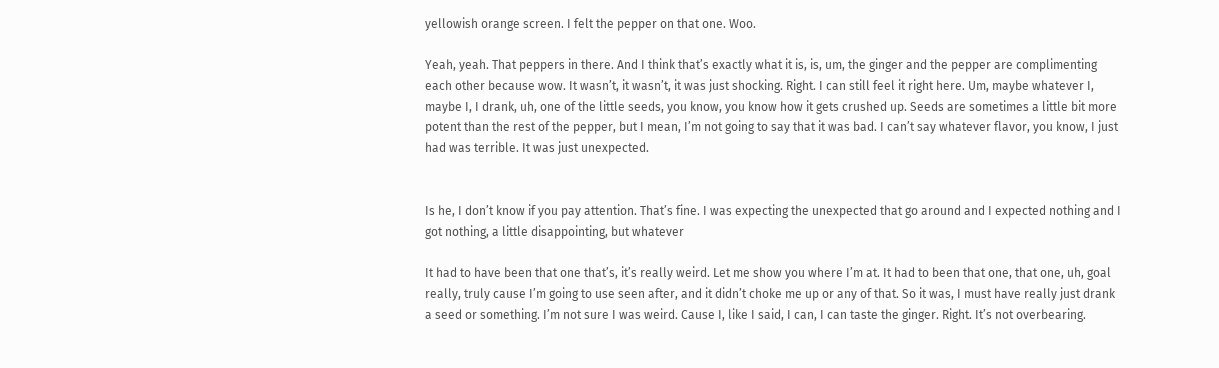yellowish orange screen. I felt the pepper on that one. Woo.

Yeah, yeah. That peppers in there. And I think that’s exactly what it is, is, um, the ginger and the pepper are complimenting each other because wow. It wasn’t, it wasn’t, it was just shocking. Right. I can still feel it right here. Um, maybe whatever I, maybe I, I drank, uh, one of the little seeds, you know, you know how it gets crushed up. Seeds are sometimes a little bit more potent than the rest of the pepper, but I mean, I’m not going to say that it was bad. I can’t say whatever flavor, you know, I just had was terrible. It was just unexpected.


Is he, I don’t know if you pay attention. That’s fine. I was expecting the unexpected that go around and I expected nothing and I got nothing, a little disappointing, but whatever

It had to have been that one that’s, it’s really weird. Let me show you where I’m at. It had to been that one, that one, uh, goal really, truly cause I’m going to use seen after, and it didn’t choke me up or any of that. So it was, I must have really just drank a seed or something. I’m not sure I was weird. Cause I, like I said, I can, I can taste the ginger. Right. It’s not overbearing.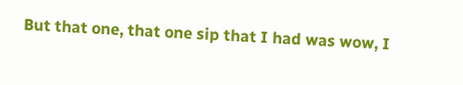But that one, that one sip that I had was wow, I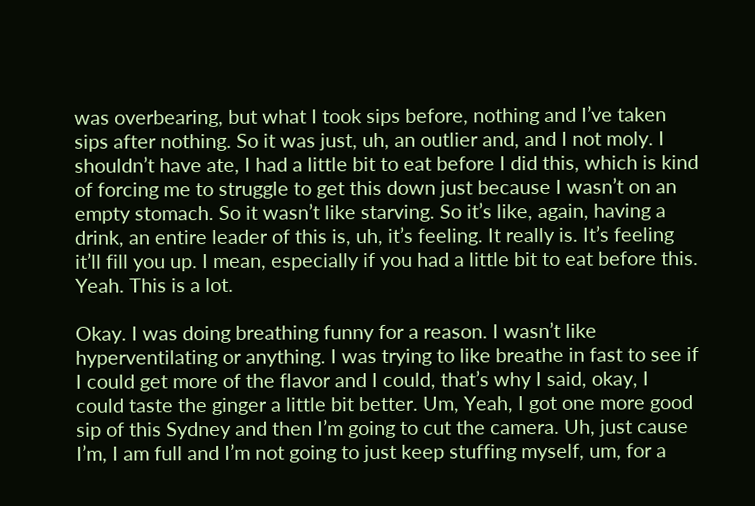was overbearing, but what I took sips before, nothing and I’ve taken sips after nothing. So it was just, uh, an outlier and, and I not moly. I shouldn’t have ate, I had a little bit to eat before I did this, which is kind of forcing me to struggle to get this down just because I wasn’t on an empty stomach. So it wasn’t like starving. So it’s like, again, having a drink, an entire leader of this is, uh, it’s feeling. It really is. It’s feeling it’ll fill you up. I mean, especially if you had a little bit to eat before this. Yeah. This is a lot.

Okay. I was doing breathing funny for a reason. I wasn’t like hyperventilating or anything. I was trying to like breathe in fast to see if I could get more of the flavor and I could, that’s why I said, okay, I could taste the ginger a little bit better. Um, Yeah, I got one more good sip of this Sydney and then I’m going to cut the camera. Uh, just cause I’m, I am full and I’m not going to just keep stuffing myself, um, for a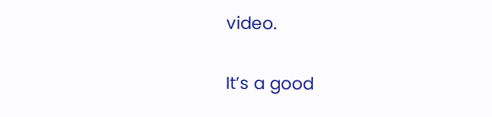video.

It’s a good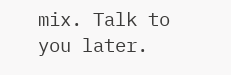mix. Talk to you later.